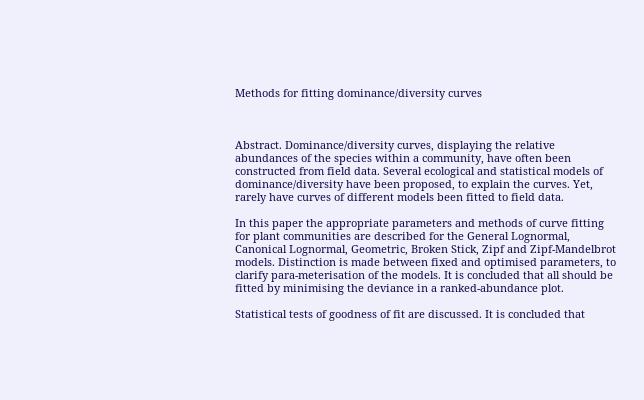Methods for fitting dominance/diversity curves



Abstract. Dominance/diversity curves, displaying the relative abundances of the species within a community, have often been constructed from field data. Several ecological and statistical models of dominance/diversity have been proposed, to explain the curves. Yet, rarely have curves of different models been fitted to field data.

In this paper the appropriate parameters and methods of curve fitting for plant communities are described for the General Lognormal, Canonical Lognormal, Geometric, Broken Stick, Zipf and Zipf-Mandelbrot models. Distinction is made between fixed and optimised parameters, to clarify para-meterisation of the models. It is concluded that all should be fitted by minimising the deviance in a ranked-abundance plot.

Statistical tests of goodness of fit are discussed. It is concluded that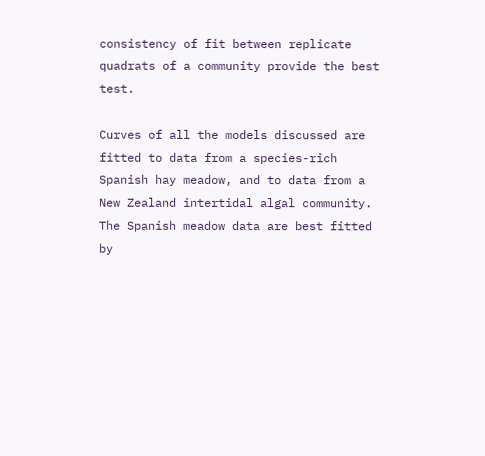consistency of fit between replicate quadrats of a community provide the best test.

Curves of all the models discussed are fitted to data from a species-rich Spanish hay meadow, and to data from a New Zealand intertidal algal community. The Spanish meadow data are best fitted by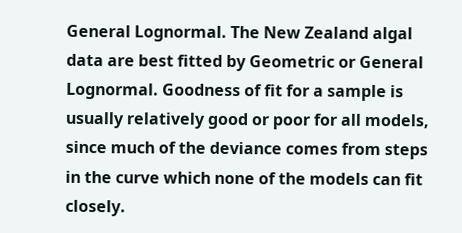General Lognormal. The New Zealand algal data are best fitted by Geometric or General Lognormal. Goodness of fit for a sample is usually relatively good or poor for all models, since much of the deviance comes from steps in the curve which none of the models can fit closely.